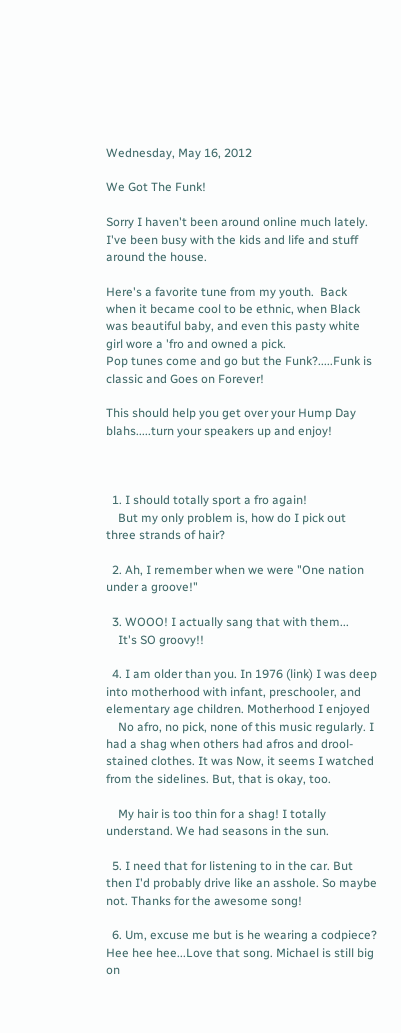Wednesday, May 16, 2012

We Got The Funk!

Sorry I haven't been around online much lately.
I've been busy with the kids and life and stuff around the house.

Here's a favorite tune from my youth.  Back when it became cool to be ethnic, when Black was beautiful baby, and even this pasty white girl wore a 'fro and owned a pick.
Pop tunes come and go but the Funk?.....Funk is classic and Goes on Forever!

This should help you get over your Hump Day blahs.....turn your speakers up and enjoy!



  1. I should totally sport a fro again!
    But my only problem is, how do I pick out three strands of hair?

  2. Ah, I remember when we were "One nation under a groove!"

  3. WOOO! I actually sang that with them...
    It's SO groovy!!

  4. I am older than you. In 1976 (link) I was deep into motherhood with infant, preschooler, and elementary age children. Motherhood I enjoyed
    No afro, no pick, none of this music regularly. I had a shag when others had afros and drool-stained clothes. It was Now, it seems I watched from the sidelines. But, that is okay, too.

    My hair is too thin for a shag! I totally understand. We had seasons in the sun.

  5. I need that for listening to in the car. But then I'd probably drive like an asshole. So maybe not. Thanks for the awesome song!

  6. Um, excuse me but is he wearing a codpiece? Hee hee hee...Love that song. Michael is still big on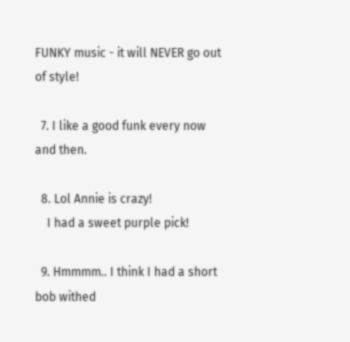FUNKY music - it will NEVER go out of style!

  7. I like a good funk every now and then.

  8. Lol Annie is crazy!
    I had a sweet purple pick!

  9. Hmmmm.. I think I had a short bob withed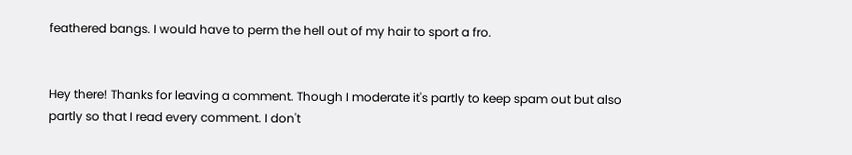feathered bangs. I would have to perm the hell out of my hair to sport a fro.


Hey there! Thanks for leaving a comment. Though I moderate it's partly to keep spam out but also partly so that I read every comment. I don't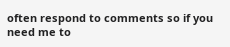often respond to comments so if you need me to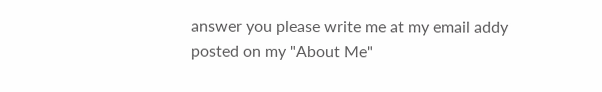answer you please write me at my email addy posted on my "About Me"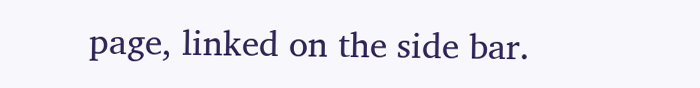page, linked on the side bar.